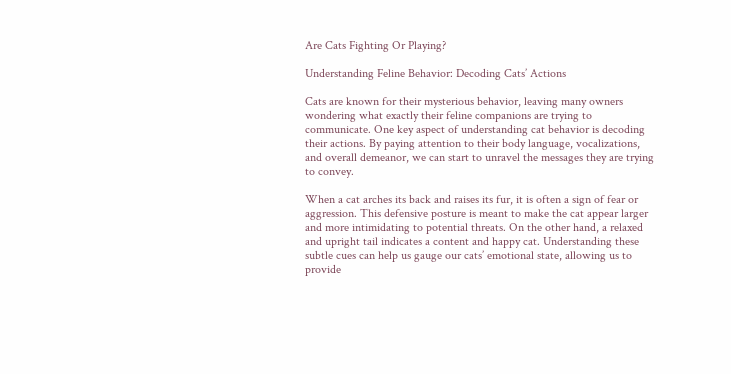Are Cats Fighting Or Playing?

Understanding Feline Behavior: Decoding Cats’ Actions

Cats are known for their mysterious behavior, leaving many owners wondering what exactly their feline companions are trying to communicate. One key aspect of understanding cat behavior is decoding their actions. By paying attention to their body language, vocalizations, and overall demeanor, we can start to unravel the messages they are trying to convey.

When a cat arches its back and raises its fur, it is often a sign of fear or aggression. This defensive posture is meant to make the cat appear larger and more intimidating to potential threats. On the other hand, a relaxed and upright tail indicates a content and happy cat. Understanding these subtle cues can help us gauge our cats’ emotional state, allowing us to provide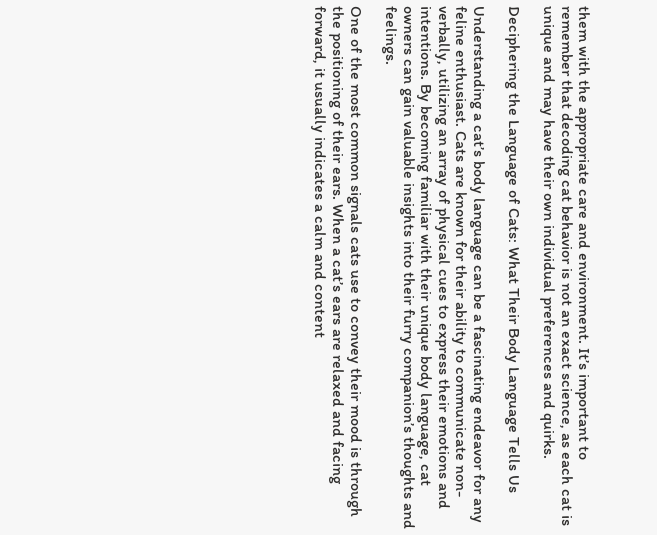them with the appropriate care and environment. It’s important to remember that decoding cat behavior is not an exact science, as each cat is unique and may have their own individual preferences and quirks.

Deciphering the Language of Cats: What Their Body Language Tells Us

Understanding a cat’s body language can be a fascinating endeavor for any feline enthusiast. Cats are known for their ability to communicate non-verbally, utilizing an array of physical cues to express their emotions and intentions. By becoming familiar with their unique body language, cat owners can gain valuable insights into their furry companion’s thoughts and feelings.

One of the most common signals cats use to convey their mood is through the positioning of their ears. When a cat’s ears are relaxed and facing forward, it usually indicates a calm and content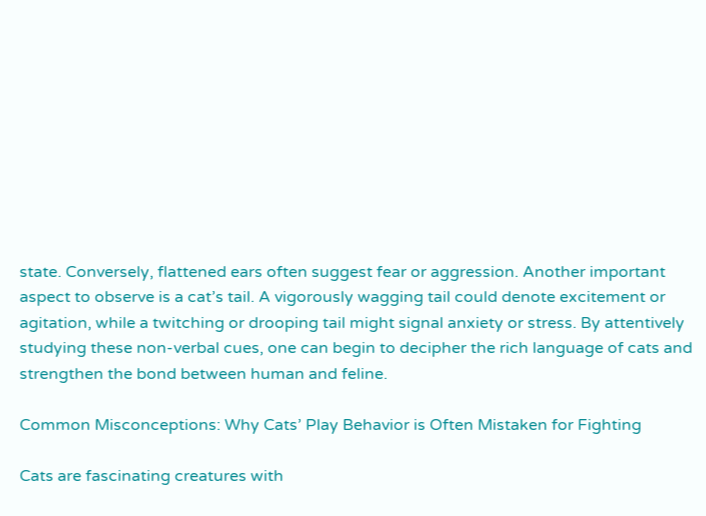state. Conversely, flattened ears often suggest fear or aggression. Another important aspect to observe is a cat’s tail. A vigorously wagging tail could denote excitement or agitation, while a twitching or drooping tail might signal anxiety or stress. By attentively studying these non-verbal cues, one can begin to decipher the rich language of cats and strengthen the bond between human and feline.

Common Misconceptions: Why Cats’ Play Behavior is Often Mistaken for Fighting

Cats are fascinating creatures with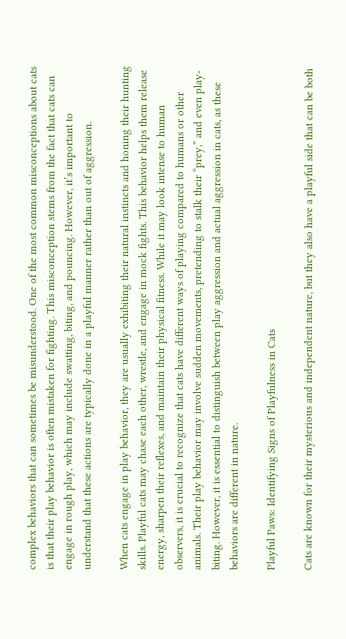complex behaviors that can sometimes be misunderstood. One of the most common misconceptions about cats is that their play behavior is often mistaken for fighting. This misconception stems from the fact that cats can engage in rough play, which may include swatting, biting, and pouncing. However, it’s important to understand that these actions are typically done in a playful manner rather than out of aggression.

When cats engage in play behavior, they are usually exhibiting their natural instincts and honing their hunting skills. Playful cats may chase each other, wrestle, and engage in mock fights. This behavior helps them release energy, sharpen their reflexes, and maintain their physical fitness. While it may look intense to human observers, it is crucial to recognize that cats have different ways of playing compared to humans or other animals. Their play behavior may involve sudden movements, pretending to stalk their “prey,” and even play-biting. However, it is essential to distinguish between play aggression and actual aggression in cats, as these behaviors are different in nature.

Playful Paws: Identifying Signs of Playfulness in Cats

Cats are known for their mysterious and independent nature, but they also have a playful side that can be both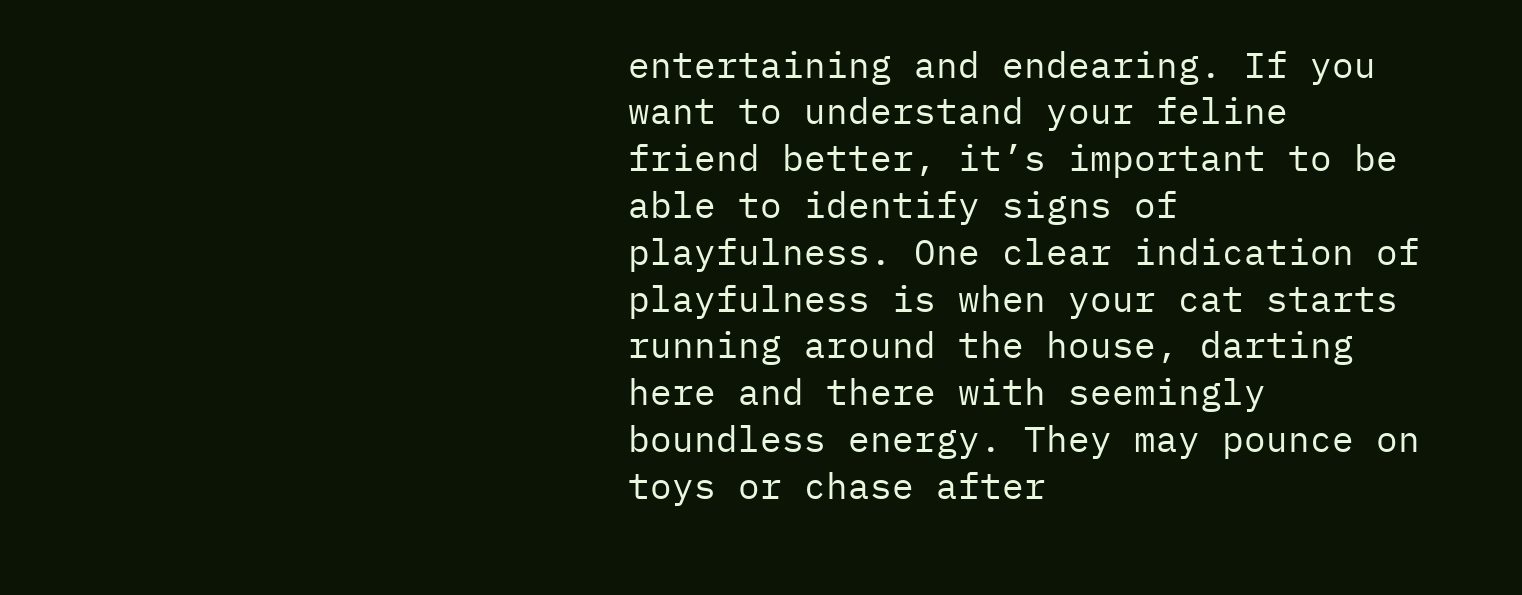entertaining and endearing. If you want to understand your feline friend better, it’s important to be able to identify signs of playfulness. One clear indication of playfulness is when your cat starts running around the house, darting here and there with seemingly boundless energy. They may pounce on toys or chase after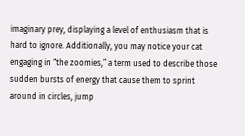imaginary prey, displaying a level of enthusiasm that is hard to ignore. Additionally, you may notice your cat engaging in “the zoomies,” a term used to describe those sudden bursts of energy that cause them to sprint around in circles, jump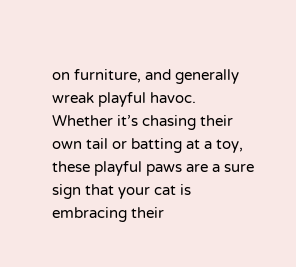on furniture, and generally wreak playful havoc. Whether it’s chasing their own tail or batting at a toy, these playful paws are a sure sign that your cat is embracing their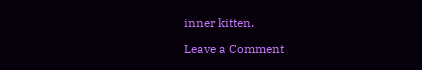inner kitten.

Leave a Comment